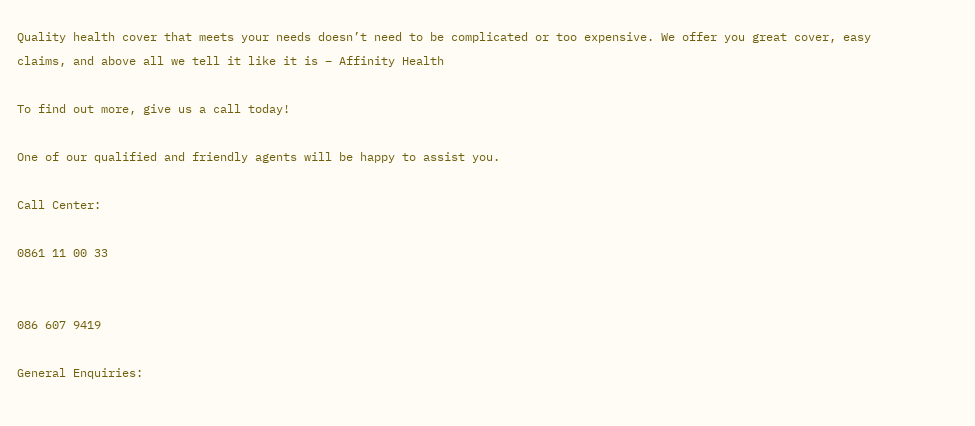Quality health cover that meets your needs doesn’t need to be complicated or too expensive. We offer you great cover, easy claims, and above all we tell it like it is – Affinity Health

To find out more, give us a call today!

One of our qualified and friendly agents will be happy to assist you.

Call Center:

0861 11 00 33


086 607 9419

General Enquiries: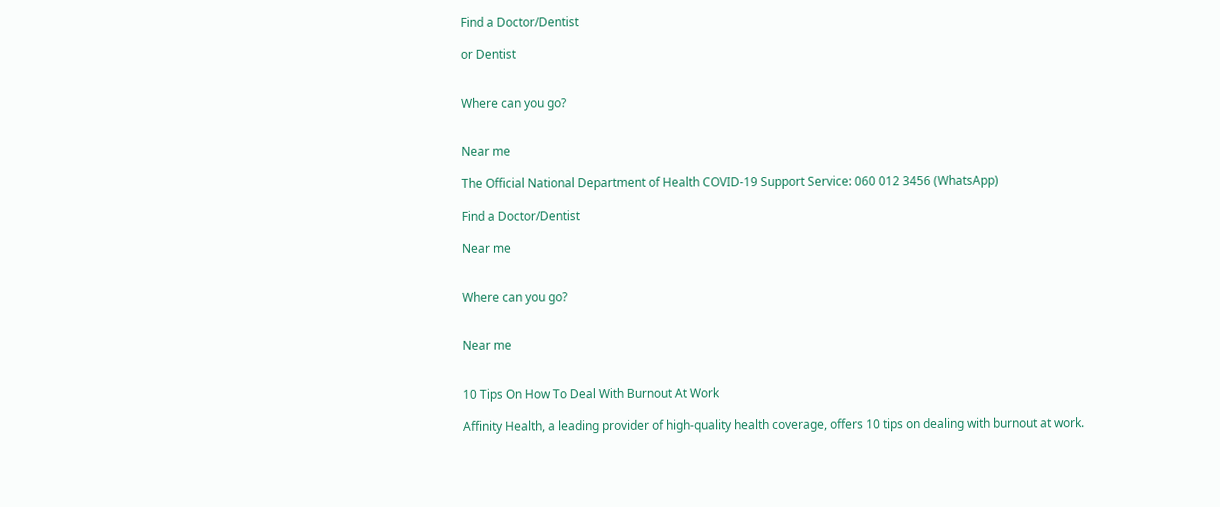Find a Doctor/Dentist

or Dentist


Where can you go?


Near me

The Official National Department of Health COVID-19 Support Service: 060 012 3456 (WhatsApp)

Find a Doctor/Dentist

Near me


Where can you go?


Near me


10 Tips On How To Deal With Burnout At Work

Affinity Health, a leading provider of high-quality health coverage, offers 10 tips on dealing with burnout at work.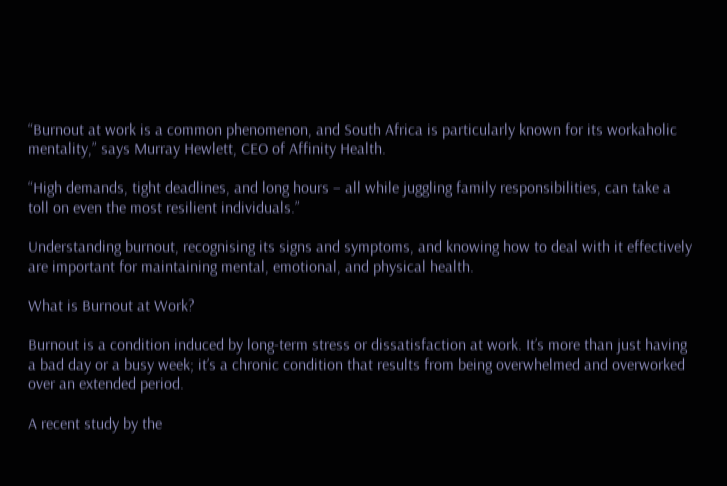“Burnout at work is a common phenomenon, and South Africa is particularly known for its workaholic mentality,” says Murray Hewlett, CEO of Affinity Health.

“High demands, tight deadlines, and long hours – all while juggling family responsibilities, can take a toll on even the most resilient individuals.”

Understanding burnout, recognising its signs and symptoms, and knowing how to deal with it effectively are important for maintaining mental, emotional, and physical health.

What is Burnout at Work?

Burnout is a condition induced by long-term stress or dissatisfaction at work. It’s more than just having a bad day or a busy week; it’s a chronic condition that results from being overwhelmed and overworked over an extended period.

A recent study by the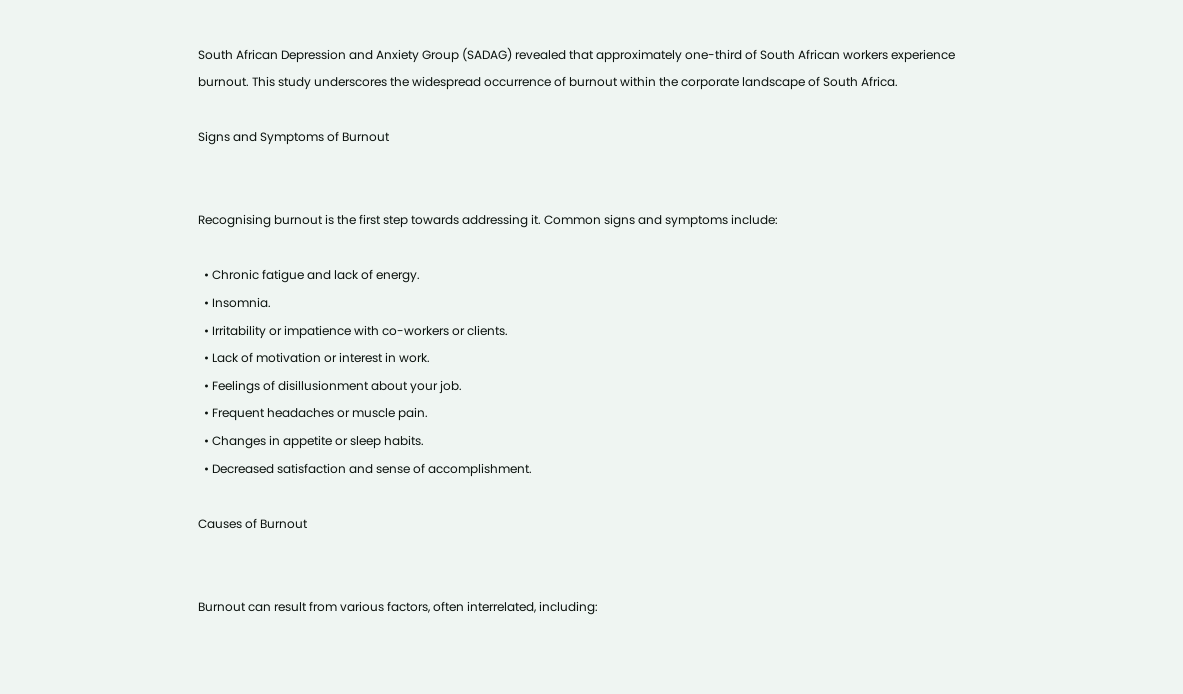South African Depression and Anxiety Group (SADAG) revealed that approximately one-third of South African workers experience burnout. This study underscores the widespread occurrence of burnout within the corporate landscape of South Africa.

Signs and Symptoms of Burnout


Recognising burnout is the first step towards addressing it. Common signs and symptoms include:

  • Chronic fatigue and lack of energy.
  • Insomnia.
  • Irritability or impatience with co-workers or clients.
  • Lack of motivation or interest in work.
  • Feelings of disillusionment about your job.
  • Frequent headaches or muscle pain.
  • Changes in appetite or sleep habits.
  • Decreased satisfaction and sense of accomplishment.

Causes of Burnout


Burnout can result from various factors, often interrelated, including: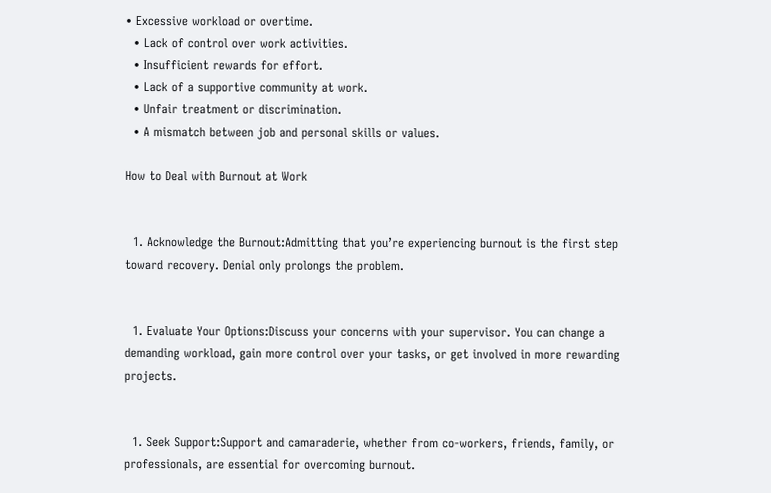• Excessive workload or overtime.
  • Lack of control over work activities.
  • Insufficient rewards for effort.
  • Lack of a supportive community at work.
  • Unfair treatment or discrimination.
  • A mismatch between job and personal skills or values.

How to Deal with Burnout at Work


  1. Acknowledge the Burnout:Admitting that you’re experiencing burnout is the first step toward recovery. Denial only prolongs the problem.


  1. Evaluate Your Options:Discuss your concerns with your supervisor. You can change a demanding workload, gain more control over your tasks, or get involved in more rewarding projects.


  1. Seek Support:Support and camaraderie, whether from co-workers, friends, family, or professionals, are essential for overcoming burnout.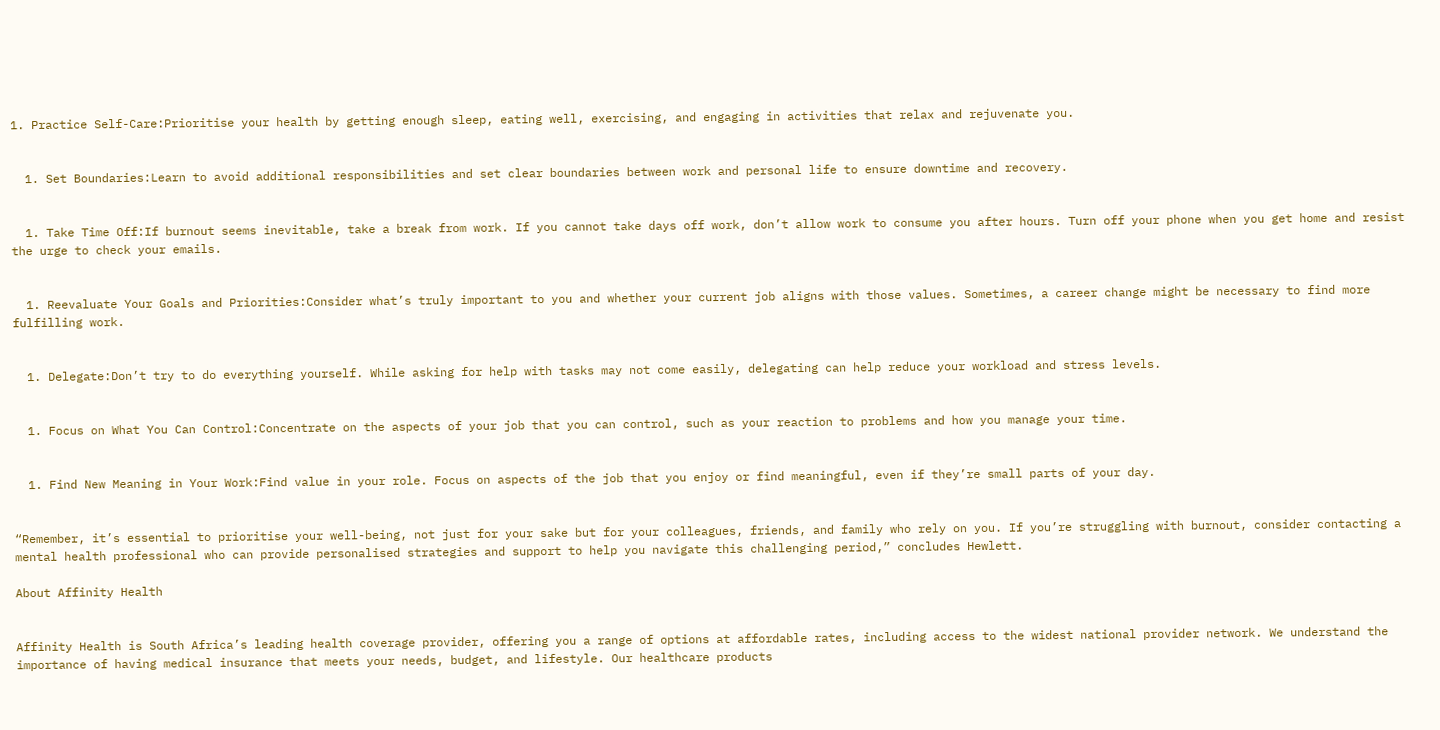1. Practice Self-Care:Prioritise your health by getting enough sleep, eating well, exercising, and engaging in activities that relax and rejuvenate you.


  1. Set Boundaries:Learn to avoid additional responsibilities and set clear boundaries between work and personal life to ensure downtime and recovery.


  1. Take Time Off:If burnout seems inevitable, take a break from work. If you cannot take days off work, don’t allow work to consume you after hours. Turn off your phone when you get home and resist the urge to check your emails.


  1. Reevaluate Your Goals and Priorities:Consider what’s truly important to you and whether your current job aligns with those values. Sometimes, a career change might be necessary to find more fulfilling work.


  1. Delegate:Don’t try to do everything yourself. While asking for help with tasks may not come easily, delegating can help reduce your workload and stress levels.


  1. Focus on What You Can Control:Concentrate on the aspects of your job that you can control, such as your reaction to problems and how you manage your time.


  1. Find New Meaning in Your Work:Find value in your role. Focus on aspects of the job that you enjoy or find meaningful, even if they’re small parts of your day.


“Remember, it’s essential to prioritise your well-being, not just for your sake but for your colleagues, friends, and family who rely on you. If you’re struggling with burnout, consider contacting a mental health professional who can provide personalised strategies and support to help you navigate this challenging period,” concludes Hewlett.

About Affinity Health


Affinity Health is South Africa’s leading health coverage provider, offering you a range of options at affordable rates, including access to the widest national provider network. We understand the importance of having medical insurance that meets your needs, budget, and lifestyle. Our healthcare products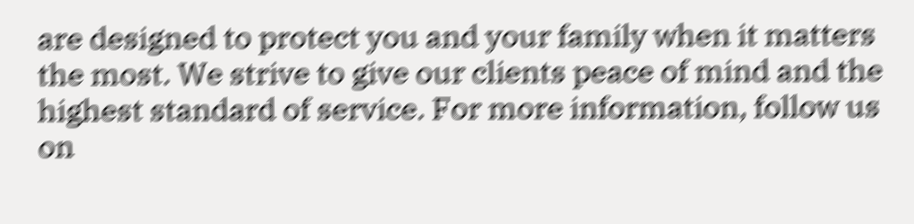are designed to protect you and your family when it matters the most. We strive to give our clients peace of mind and the highest standard of service. For more information, follow us on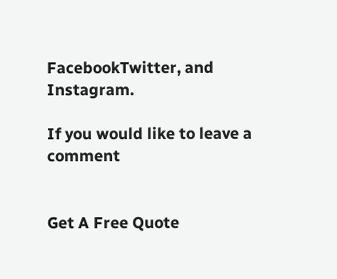FacebookTwitter, and Instagram.

If you would like to leave a comment


Get A Free Quote